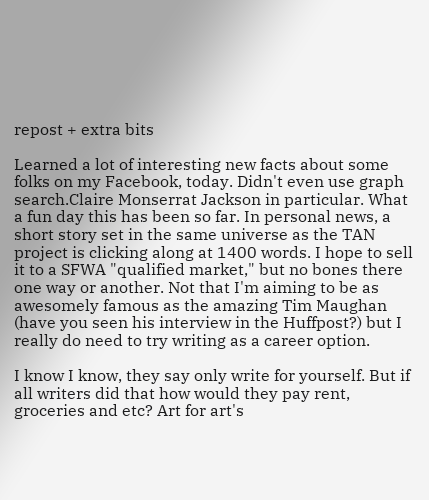repost + extra bits

Learned a lot of interesting new facts about some folks on my Facebook, today. Didn't even use graph search.Claire Monserrat Jackson in particular. What a fun day this has been so far. In personal news, a short story set in the same universe as the TAN project is clicking along at 1400 words. I hope to sell it to a SFWA "qualified market," but no bones there one way or another. Not that I'm aiming to be as awesomely famous as the amazing Tim Maughan (have you seen his interview in the Huffpost?) but I really do need to try writing as a career option.

I know I know, they say only write for yourself. But if all writers did that how would they pay rent, groceries and etc? Art for art's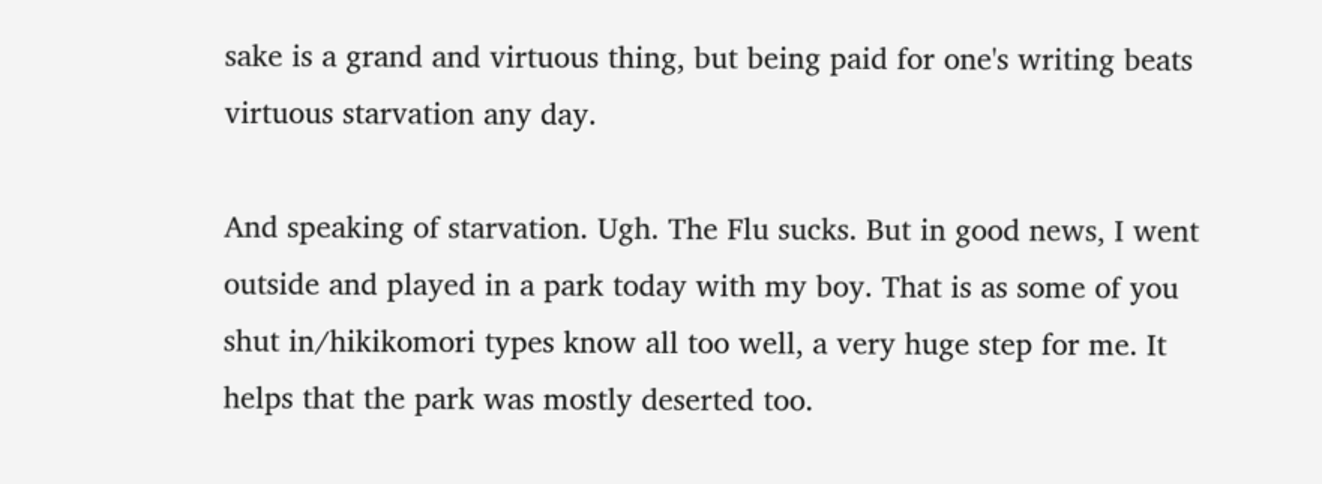sake is a grand and virtuous thing, but being paid for one's writing beats virtuous starvation any day.

And speaking of starvation. Ugh. The Flu sucks. But in good news, I went outside and played in a park today with my boy. That is as some of you shut in/hikikomori types know all too well, a very huge step for me. It helps that the park was mostly deserted too.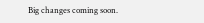Big changes coming soon.